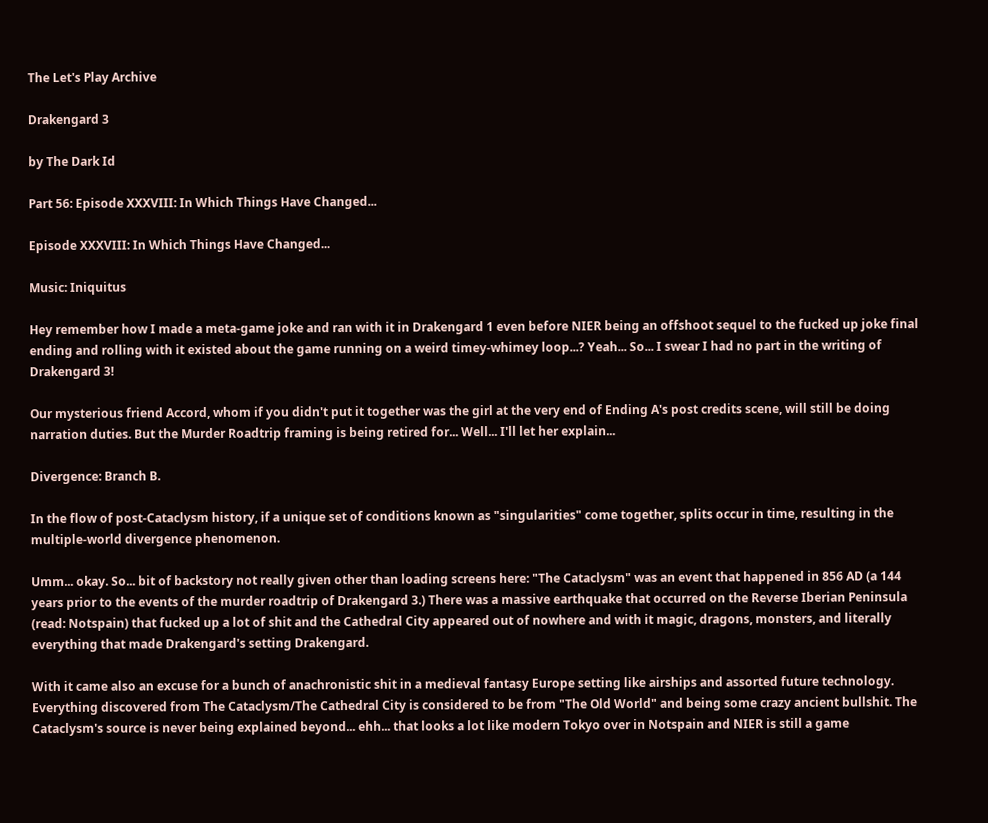The Let's Play Archive

Drakengard 3

by The Dark Id

Part 56: Episode XXXVIII: In Which Things Have Changed...

Episode XXXVIII: In Which Things Have Changed...

Music: Iniquitus

Hey remember how I made a meta-game joke and ran with it in Drakengard 1 even before NIER being an offshoot sequel to the fucked up joke final ending and rolling with it existed about the game running on a weird timey-whimey loop...? Yeah... So... I swear I had no part in the writing of Drakengard 3!

Our mysterious friend Accord, whom if you didn't put it together was the girl at the very end of Ending A's post credits scene, will still be doing narration duties. But the Murder Roadtrip framing is being retired for... Well... I'll let her explain...

Divergence: Branch B.

In the flow of post-Cataclysm history, if a unique set of conditions known as "singularities" come together, splits occur in time, resulting in the multiple-world divergence phenomenon.

Umm... okay. So... bit of backstory not really given other than loading screens here: "The Cataclysm" was an event that happened in 856 AD (a 144 years prior to the events of the murder roadtrip of Drakengard 3.) There was a massive earthquake that occurred on the Reverse Iberian Peninsula (read: Notspain) that fucked up a lot of shit and the Cathedral City appeared out of nowhere and with it magic, dragons, monsters, and literally everything that made Drakengard's setting Drakengard.

With it came also an excuse for a bunch of anachronistic shit in a medieval fantasy Europe setting like airships and assorted future technology. Everything discovered from The Cataclysm/The Cathedral City is considered to be from "The Old World" and being some crazy ancient bullshit. The Cataclysm's source is never being explained beyond... ehh... that looks a lot like modern Tokyo over in Notspain and NIER is still a game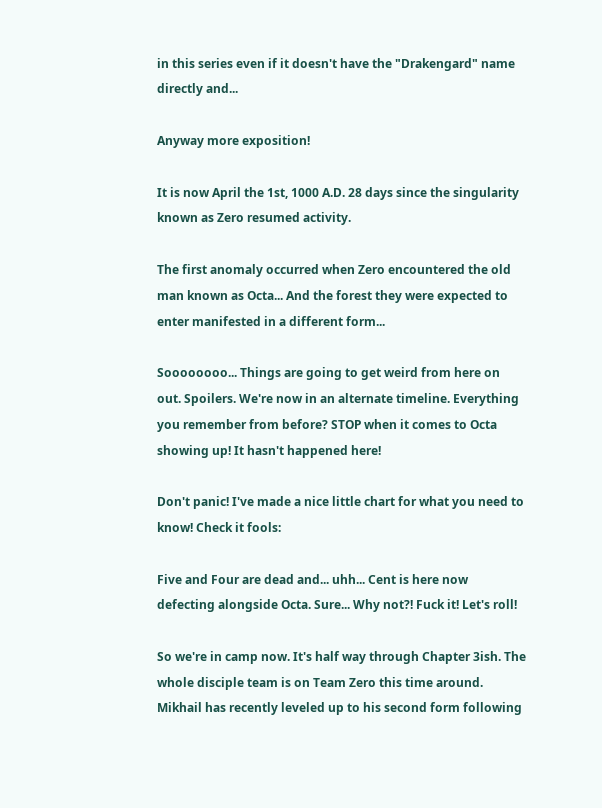in this series even if it doesn't have the "Drakengard" name directly and...

Anyway more exposition!

It is now April the 1st, 1000 A.D. 28 days since the singularity known as Zero resumed activity.

The first anomaly occurred when Zero encountered the old man known as Octa... And the forest they were expected to enter manifested in a different form...

Soooooooo... Things are going to get weird from here on out. Spoilers. We're now in an alternate timeline. Everything you remember from before? STOP when it comes to Octa showing up! It hasn't happened here!

Don't panic! I've made a nice little chart for what you need to know! Check it fools:

Five and Four are dead and... uhh... Cent is here now defecting alongside Octa. Sure... Why not?! Fuck it! Let's roll!

So we're in camp now. It's half way through Chapter 3ish. The whole disciple team is on Team Zero this time around. Mikhail has recently leveled up to his second form following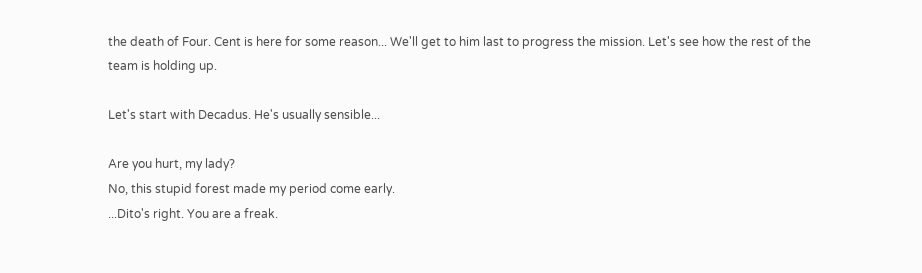the death of Four. Cent is here for some reason... We'll get to him last to progress the mission. Let's see how the rest of the team is holding up.

Let's start with Decadus. He's usually sensible...

Are you hurt, my lady?
No, this stupid forest made my period come early.
...Dito's right. You are a freak.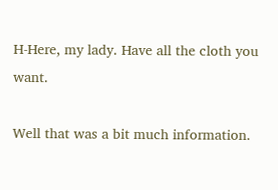H-Here, my lady. Have all the cloth you want.

Well that was a bit much information.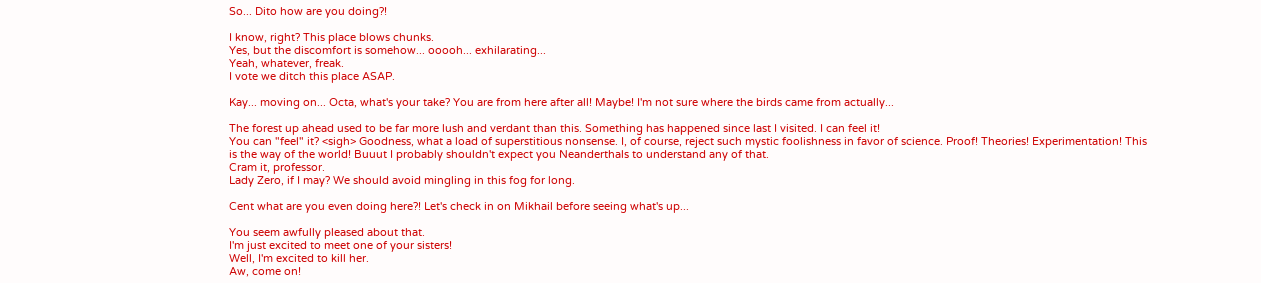So... Dito how are you doing?!

I know, right? This place blows chunks.
Yes, but the discomfort is somehow... ooooh... exhilarating...
Yeah, whatever, freak.
I vote we ditch this place ASAP.

Kay... moving on... Octa, what's your take? You are from here after all! Maybe! I'm not sure where the birds came from actually...

The forest up ahead used to be far more lush and verdant than this. Something has happened since last I visited. I can feel it!
You can "feel" it? <sigh> Goodness, what a load of superstitious nonsense. I, of course, reject such mystic foolishness in favor of science. Proof! Theories! Experimentation! This is the way of the world! Buuut I probably shouldn't expect you Neanderthals to understand any of that.
Cram it, professor.
Lady Zero, if I may? We should avoid mingling in this fog for long.

Cent what are you even doing here?! Let's check in on Mikhail before seeing what's up...

You seem awfully pleased about that.
I'm just excited to meet one of your sisters!
Well, I'm excited to kill her.
Aw, come on!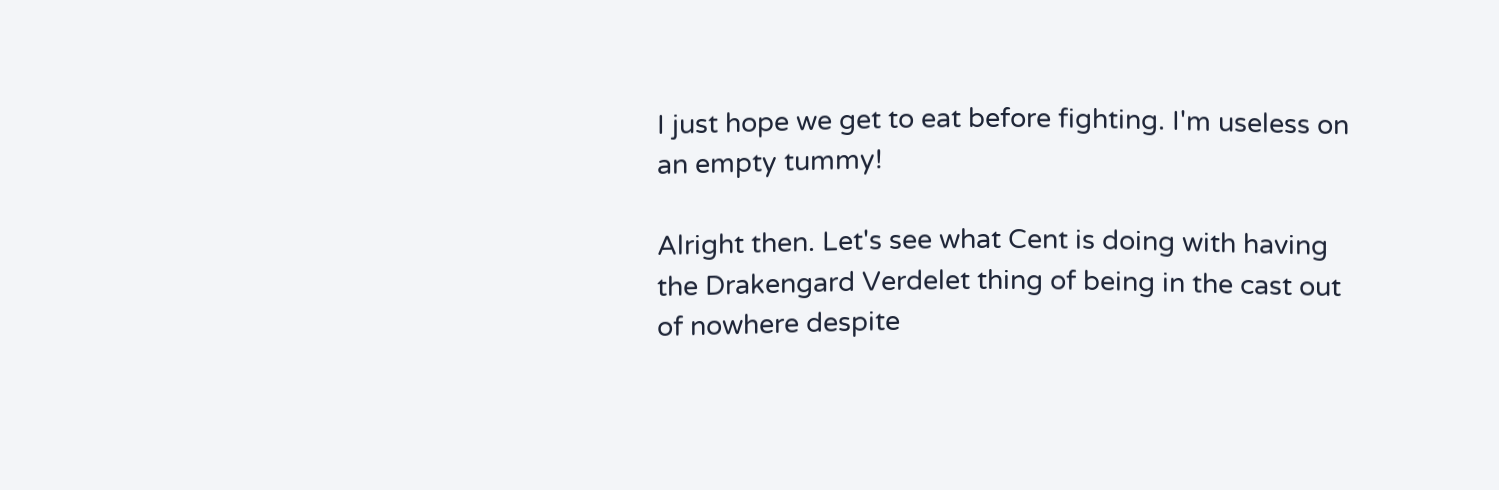I just hope we get to eat before fighting. I'm useless on an empty tummy!

Alright then. Let's see what Cent is doing with having the Drakengard Verdelet thing of being in the cast out of nowhere despite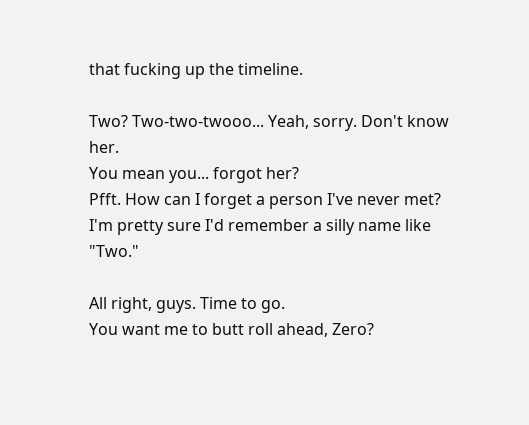that fucking up the timeline.

Two? Two-two-twooo... Yeah, sorry. Don't know her.
You mean you... forgot her?
Pfft. How can I forget a person I've never met?
I'm pretty sure I'd remember a silly name like "Two."

All right, guys. Time to go.
You want me to butt roll ahead, Zero?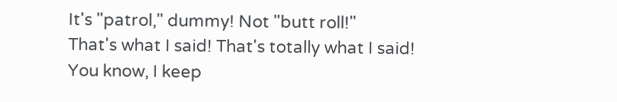It's "patrol," dummy! Not "butt roll!"
That's what I said! That's totally what I said!
You know, I keep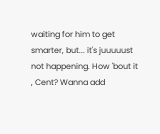waiting for him to get smarter, but... it's juuuuust not happening. How 'bout it , Cent? Wanna add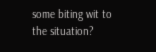some biting wit to the situation?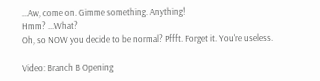...Aw, come on. Gimme something. Anything!
Hmm? ...What?
Oh, so NOW you decide to be normal? Pffft. Forget it. You're useless.

Video: Branch B Opening